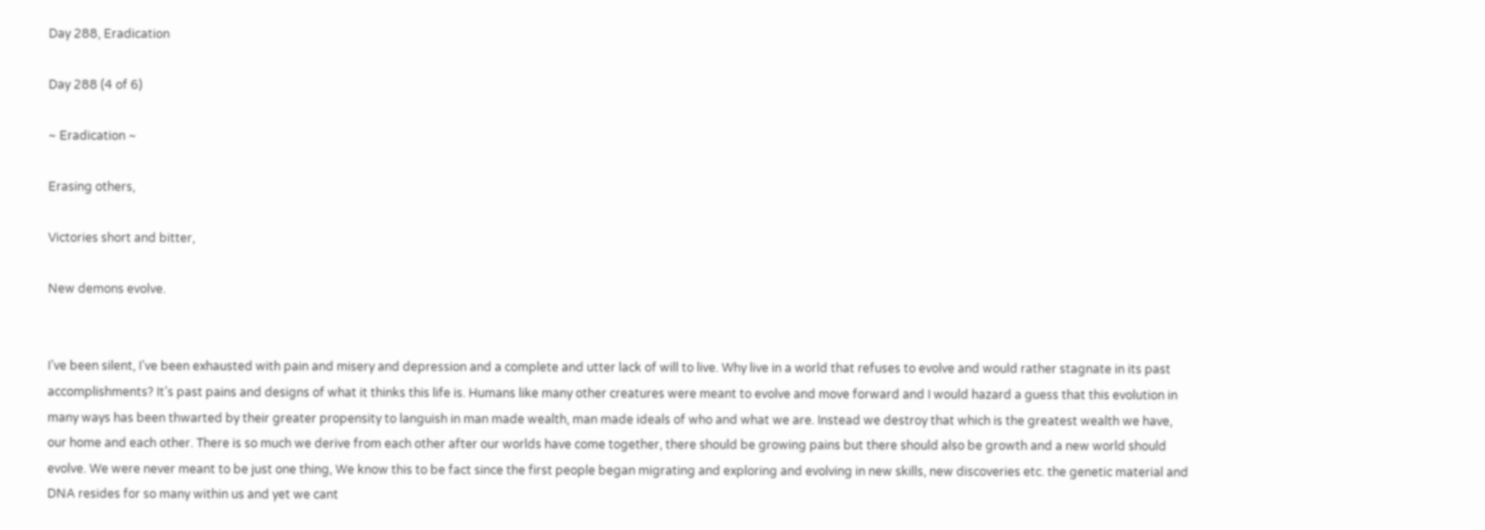Day 288, Eradication

Day 288 (4 of 6)

~ Eradication ~

Erasing others,

Victories short and bitter,

New demons evolve.


I’ve been silent, I’ve been exhausted with pain and misery and depression and a complete and utter lack of will to live. Why live in a world that refuses to evolve and would rather stagnate in its past accomplishments? It’s past pains and designs of what it thinks this life is. Humans like many other creatures were meant to evolve and move forward and I would hazard a guess that this evolution in many ways has been thwarted by their greater propensity to languish in man made wealth, man made ideals of who and what we are. Instead we destroy that which is the greatest wealth we have, our home and each other. There is so much we derive from each other after our worlds have come together, there should be growing pains but there should also be growth and a new world should evolve. We were never meant to be just one thing, We know this to be fact since the first people began migrating and exploring and evolving in new skills, new discoveries etc. the genetic material and DNA resides for so many within us and yet we cant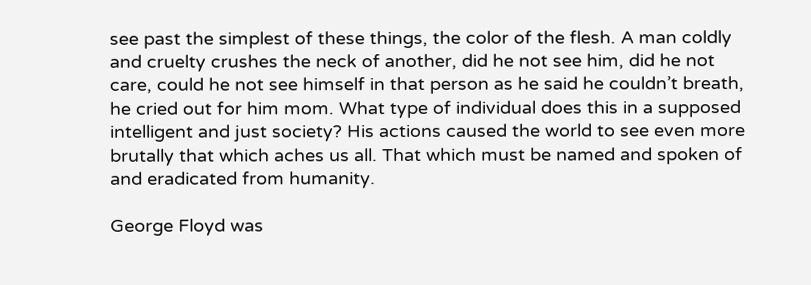see past the simplest of these things, the color of the flesh. A man coldly and cruelty crushes the neck of another, did he not see him, did he not care, could he not see himself in that person as he said he couldn’t breath, he cried out for him mom. What type of individual does this in a supposed intelligent and just society? His actions caused the world to see even more brutally that which aches us all. That which must be named and spoken of and eradicated from humanity.

George Floyd was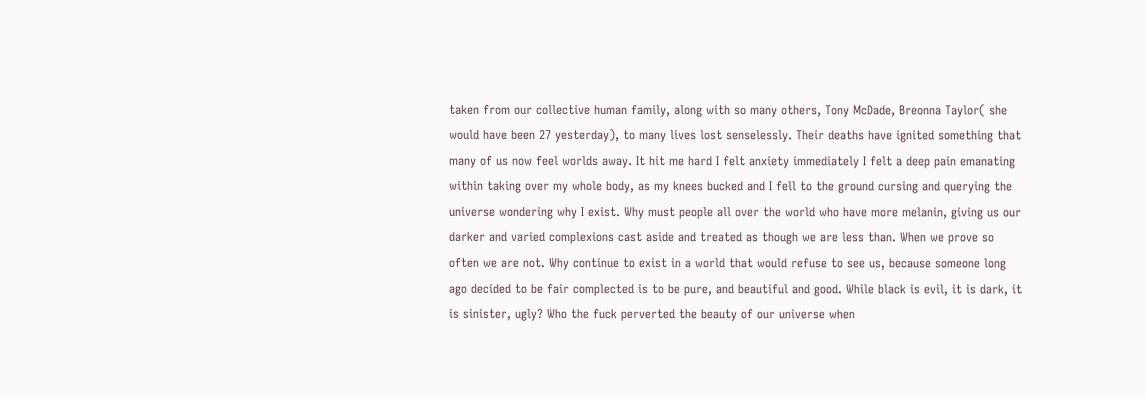taken from our collective human family, along with so many others, Tony McDade, Breonna Taylor( she would have been 27 yesterday), to many lives lost senselessly. Their deaths have ignited something that many of us now feel worlds away. It hit me hard I felt anxiety immediately I felt a deep pain emanating within taking over my whole body, as my knees bucked and I fell to the ground cursing and querying the universe wondering why I exist. Why must people all over the world who have more melanin, giving us our darker and varied complexions cast aside and treated as though we are less than. When we prove so often we are not. Why continue to exist in a world that would refuse to see us, because someone long ago decided to be fair complected is to be pure, and beautiful and good. While black is evil, it is dark, it is sinister, ugly? Who the fuck perverted the beauty of our universe when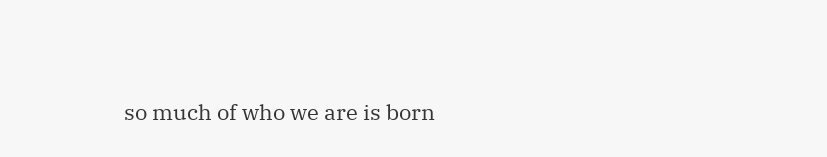so much of who we are is born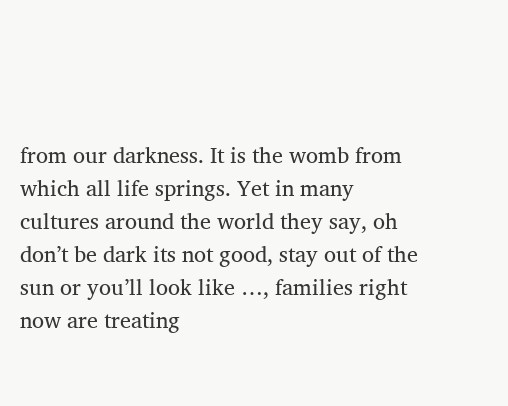from our darkness. It is the womb from which all life springs. Yet in many cultures around the world they say, oh don’t be dark its not good, stay out of the sun or you’ll look like …, families right now are treating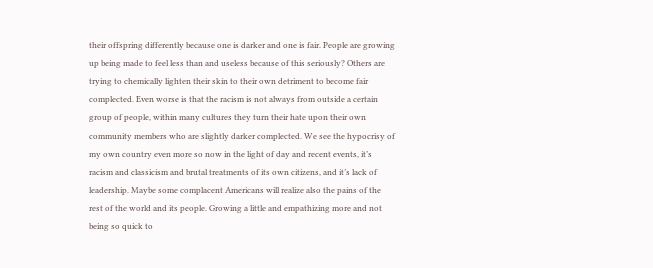their offspring differently because one is darker and one is fair. People are growing up being made to feel less than and useless because of this seriously? Others are trying to chemically lighten their skin to their own detriment to become fair complected. Even worse is that the racism is not always from outside a certain group of people, within many cultures they turn their hate upon their own community members who are slightly darker complected. We see the hypocrisy of my own country even more so now in the light of day and recent events, it’s racism and classicism and brutal treatments of its own citizens, and it’s lack of leadership. Maybe some complacent Americans will realize also the pains of the rest of the world and its people. Growing a little and empathizing more and not being so quick to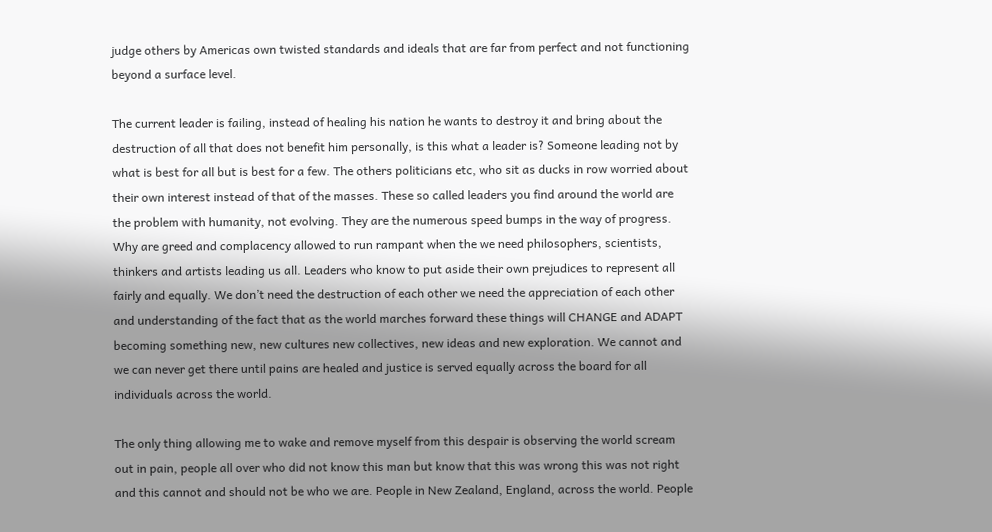judge others by Americas own twisted standards and ideals that are far from perfect and not functioning beyond a surface level.

The current leader is failing, instead of healing his nation he wants to destroy it and bring about the destruction of all that does not benefit him personally, is this what a leader is? Someone leading not by what is best for all but is best for a few. The others politicians etc, who sit as ducks in row worried about their own interest instead of that of the masses. These so called leaders you find around the world are the problem with humanity, not evolving. They are the numerous speed bumps in the way of progress. Why are greed and complacency allowed to run rampant when the we need philosophers, scientists, thinkers and artists leading us all. Leaders who know to put aside their own prejudices to represent all fairly and equally. We don’t need the destruction of each other we need the appreciation of each other and understanding of the fact that as the world marches forward these things will CHANGE and ADAPT becoming something new, new cultures new collectives, new ideas and new exploration. We cannot and we can never get there until pains are healed and justice is served equally across the board for all individuals across the world.

The only thing allowing me to wake and remove myself from this despair is observing the world scream out in pain, people all over who did not know this man but know that this was wrong this was not right and this cannot and should not be who we are. People in New Zealand, England, across the world. People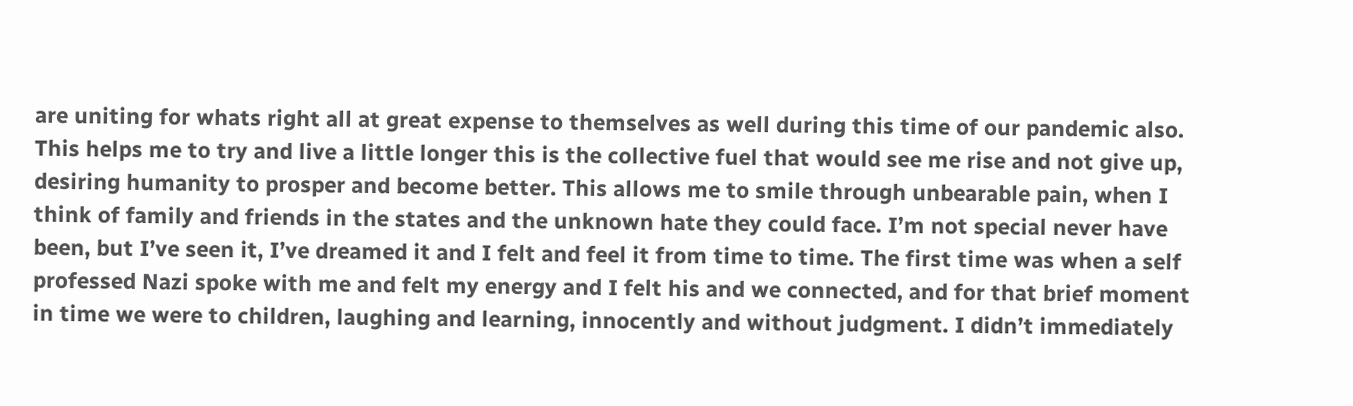are uniting for whats right all at great expense to themselves as well during this time of our pandemic also. This helps me to try and live a little longer this is the collective fuel that would see me rise and not give up, desiring humanity to prosper and become better. This allows me to smile through unbearable pain, when I think of family and friends in the states and the unknown hate they could face. I’m not special never have been, but I’ve seen it, I’ve dreamed it and I felt and feel it from time to time. The first time was when a self professed Nazi spoke with me and felt my energy and I felt his and we connected, and for that brief moment in time we were to children, laughing and learning, innocently and without judgment. I didn’t immediately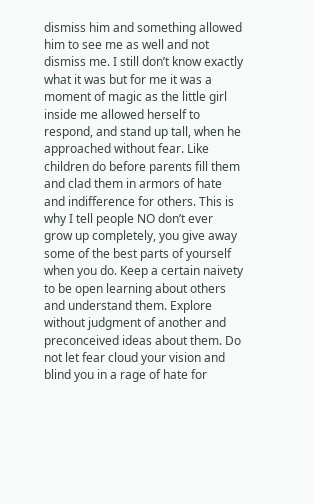dismiss him and something allowed him to see me as well and not dismiss me. I still don’t know exactly what it was but for me it was a moment of magic as the little girl inside me allowed herself to respond, and stand up tall, when he approached without fear. Like children do before parents fill them and clad them in armors of hate and indifference for others. This is why I tell people NO don’t ever grow up completely, you give away some of the best parts of yourself when you do. Keep a certain naivety to be open learning about others and understand them. Explore without judgment of another and preconceived ideas about them. Do not let fear cloud your vision and blind you in a rage of hate for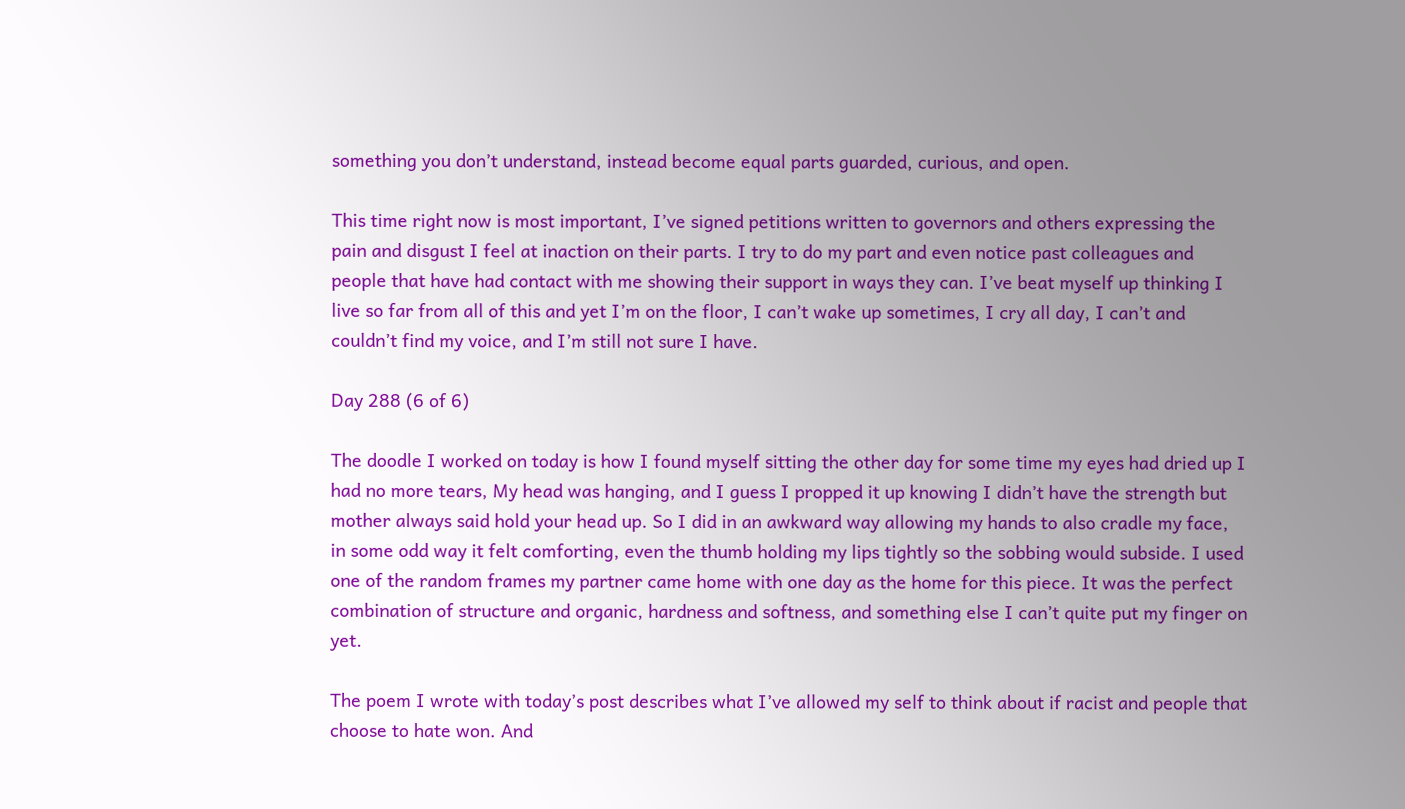something you don’t understand, instead become equal parts guarded, curious, and open.

This time right now is most important, I’ve signed petitions written to governors and others expressing the pain and disgust I feel at inaction on their parts. I try to do my part and even notice past colleagues and people that have had contact with me showing their support in ways they can. I’ve beat myself up thinking I live so far from all of this and yet I’m on the floor, I can’t wake up sometimes, I cry all day, I can’t and couldn’t find my voice, and I’m still not sure I have.

Day 288 (6 of 6)

The doodle I worked on today is how I found myself sitting the other day for some time my eyes had dried up I had no more tears, My head was hanging, and I guess I propped it up knowing I didn’t have the strength but mother always said hold your head up. So I did in an awkward way allowing my hands to also cradle my face, in some odd way it felt comforting, even the thumb holding my lips tightly so the sobbing would subside. I used one of the random frames my partner came home with one day as the home for this piece. It was the perfect combination of structure and organic, hardness and softness, and something else I can’t quite put my finger on yet.

The poem I wrote with today’s post describes what I’ve allowed my self to think about if racist and people that choose to hate won. And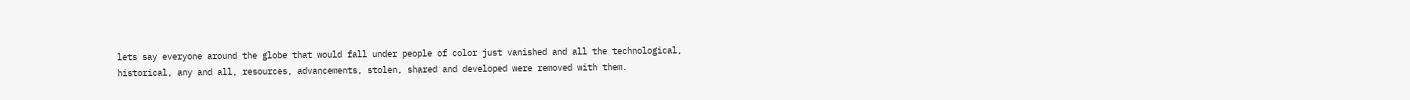lets say everyone around the globe that would fall under people of color just vanished and all the technological, historical, any and all, resources, advancements, stolen, shared and developed were removed with them.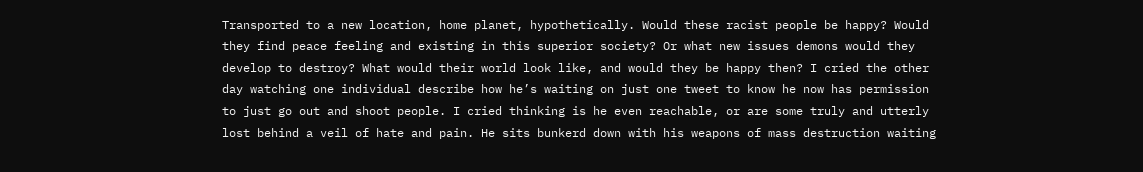Transported to a new location, home planet, hypothetically. Would these racist people be happy? Would they find peace feeling and existing in this superior society? Or what new issues demons would they develop to destroy? What would their world look like, and would they be happy then? I cried the other day watching one individual describe how he’s waiting on just one tweet to know he now has permission to just go out and shoot people. I cried thinking is he even reachable, or are some truly and utterly lost behind a veil of hate and pain. He sits bunkerd down with his weapons of mass destruction waiting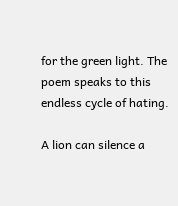for the green light. The poem speaks to this endless cycle of hating.

A lion can silence a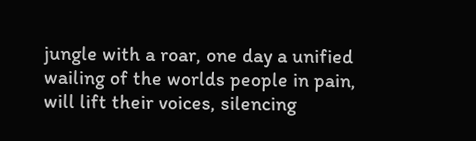jungle with a roar, one day a unified wailing of the worlds people in pain, will lift their voices, silencing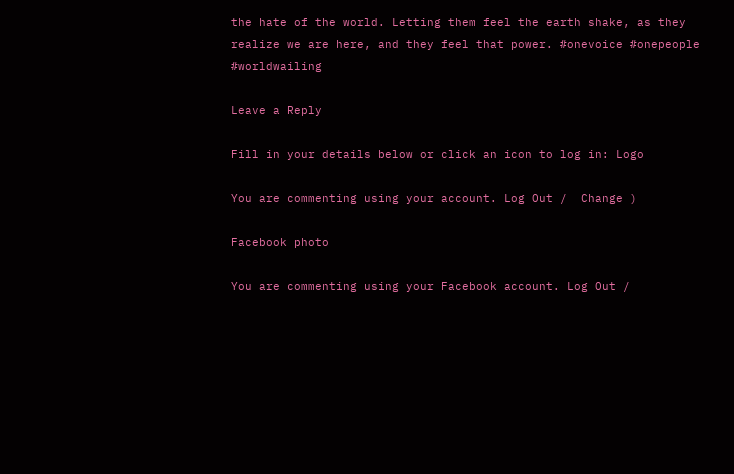the hate of the world. Letting them feel the earth shake, as they realize we are here, and they feel that power. #onevoice #onepeople #worldwailing

Leave a Reply

Fill in your details below or click an icon to log in: Logo

You are commenting using your account. Log Out /  Change )

Facebook photo

You are commenting using your Facebook account. Log Out /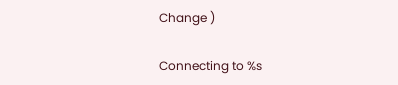Change )

Connecting to %s